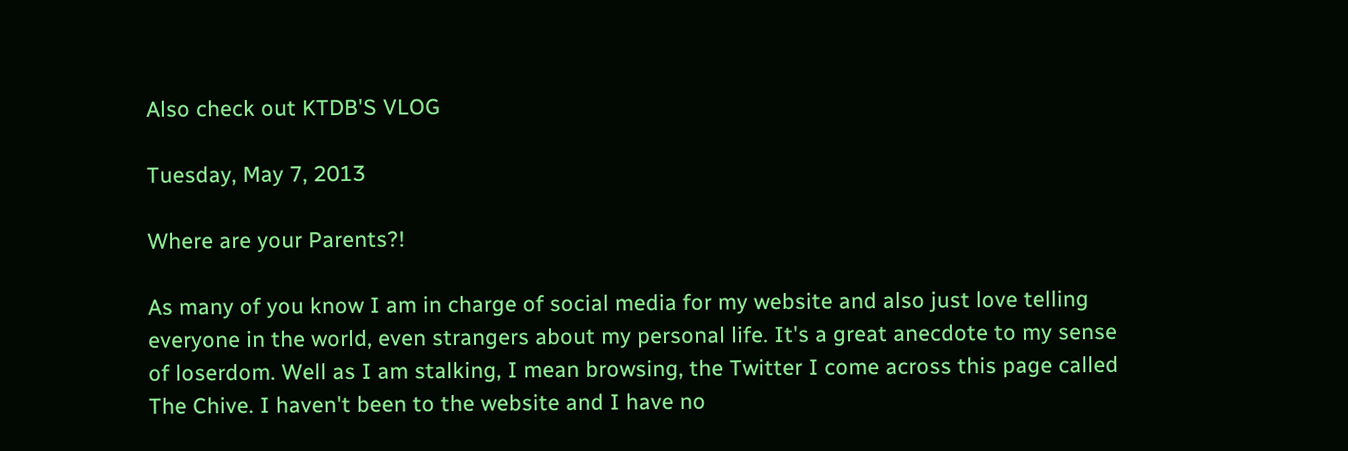Also check out KTDB'S VLOG

Tuesday, May 7, 2013

Where are your Parents?!

As many of you know I am in charge of social media for my website and also just love telling everyone in the world, even strangers about my personal life. It's a great anecdote to my sense of loserdom. Well as I am stalking, I mean browsing, the Twitter I come across this page called The Chive. I haven't been to the website and I have no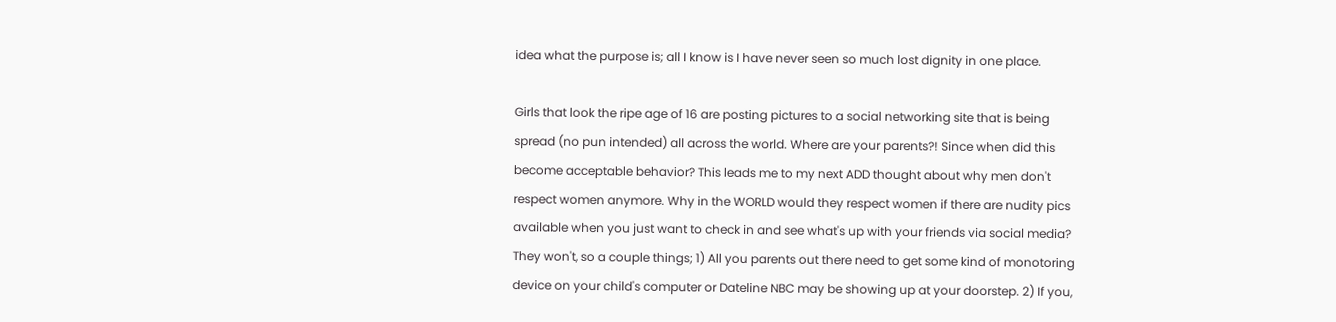idea what the purpose is; all I know is I have never seen so much lost dignity in one place.

Girls that look the ripe age of 16 are posting pictures to a social networking site that is being spread (no pun intended) all across the world. Where are your parents?! Since when did this become acceptable behavior? This leads me to my next ADD thought about why men don't respect women anymore. Why in the WORLD would they respect women if there are nudity pics available when you just want to check in and see what's up with your friends via social media? They won't, so a couple things; 1) All you parents out there need to get some kind of monotoring device on your child's computer or Dateline NBC may be showing up at your doorstep. 2) If you,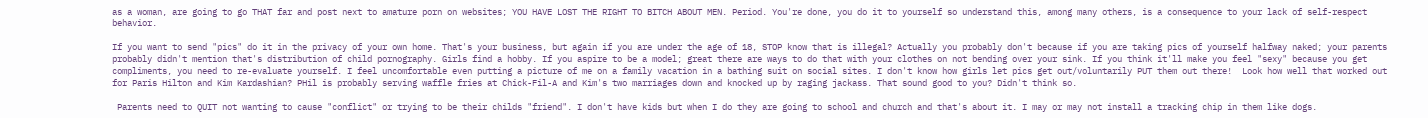as a woman, are going to go THAT far and post next to amature porn on websites; YOU HAVE LOST THE RIGHT TO BITCH ABOUT MEN. Period. You're done, you do it to yourself so understand this, among many others, is a consequence to your lack of self-respect behavior.

If you want to send "pics" do it in the privacy of your own home. That's your business, but again if you are under the age of 18, STOP know that is illegal? Actually you probably don't because if you are taking pics of yourself halfway naked; your parents probably didn't mention that's distribution of child pornography. Girls find a hobby. If you aspire to be a model; great there are ways to do that with your clothes on not bending over your sink. If you think it'll make you feel "sexy" because you get compliments, you need to re-evaluate yourself. I feel uncomfortable even putting a picture of me on a family vacation in a bathing suit on social sites. I don't know how girls let pics get out/voluntarily PUT them out there!  Look how well that worked out for Paris Hilton and Kim Kardashian? PHil is probably serving waffle fries at Chick-Fil-A and Kim's two marriages down and knocked up by raging jackass. That sound good to you? Didn't think so.

 Parents need to QUIT not wanting to cause "conflict" or trying to be their childs "friend". I don't have kids but when I do they are going to school and church and that's about it. I may or may not install a tracking chip in them like dogs.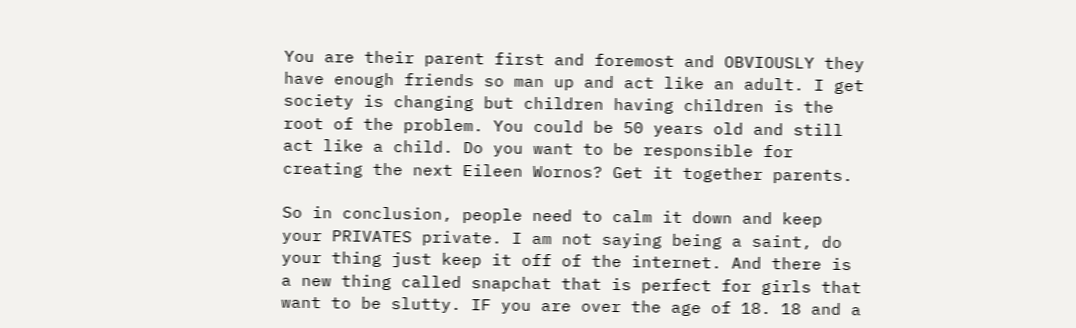You are their parent first and foremost and OBVIOUSLY they have enough friends so man up and act like an adult. I get society is changing but children having children is the root of the problem. You could be 50 years old and still act like a child. Do you want to be responsible for creating the next Eileen Wornos? Get it together parents.

So in conclusion, people need to calm it down and keep your PRIVATES private. I am not saying being a saint, do your thing just keep it off of the internet. And there is a new thing called snapchat that is perfect for girls that want to be slutty. IF you are over the age of 18. 18 and a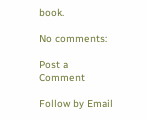book.

No comments:

Post a Comment

Follow by Email